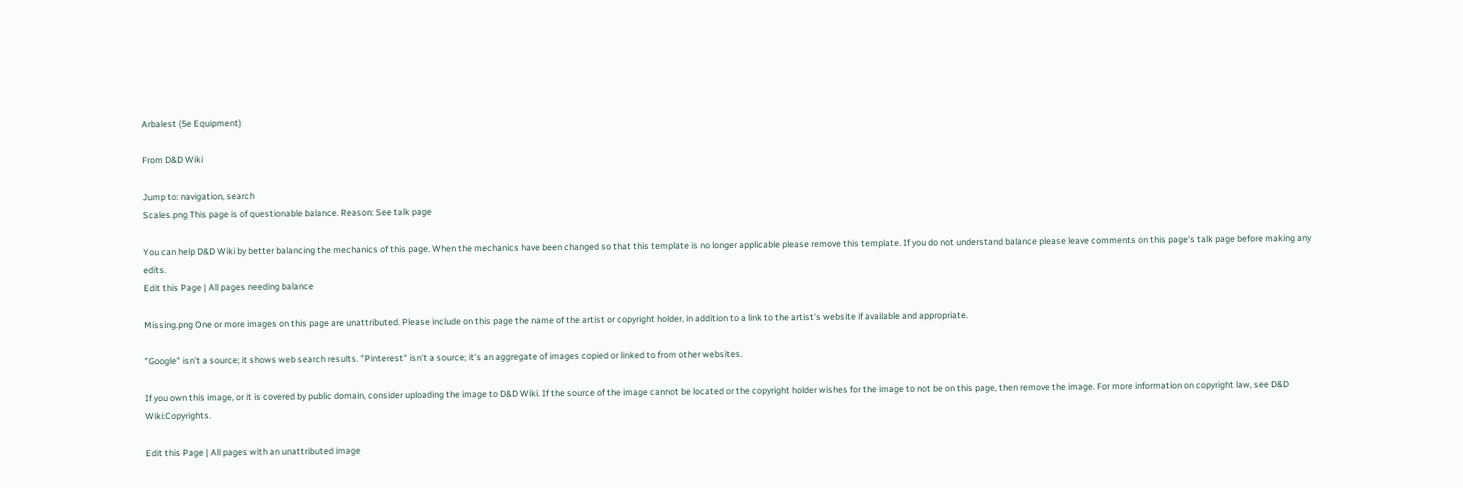Arbalest (5e Equipment)

From D&D Wiki

Jump to: navigation, search
Scales.png This page is of questionable balance. Reason: See talk page

You can help D&D Wiki by better balancing the mechanics of this page. When the mechanics have been changed so that this template is no longer applicable please remove this template. If you do not understand balance please leave comments on this page's talk page before making any edits.
Edit this Page | All pages needing balance

Missing.png One or more images on this page are unattributed. Please include on this page the name of the artist or copyright holder, in addition to a link to the artist's website if available and appropriate.

"Google" isn't a source; it shows web search results. "Pinterest" isn't a source; it's an aggregate of images copied or linked to from other websites.

If you own this image, or it is covered by public domain, consider uploading the image to D&D Wiki. If the source of the image cannot be located or the copyright holder wishes for the image to not be on this page, then remove the image. For more information on copyright law, see D&D Wiki:Copyrights.

Edit this Page | All pages with an unattributed image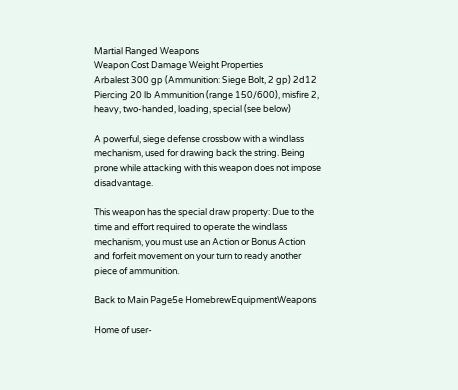Martial Ranged Weapons
Weapon Cost Damage Weight Properties
Arbalest 300 gp (Ammunition: Siege Bolt, 2 gp) 2d12 Piercing 20 lb Ammunition (range 150/600), misfire 2, heavy, two-handed, loading, special (see below)

A powerful, siege defense crossbow with a windlass mechanism, used for drawing back the string. Being prone while attacking with this weapon does not impose disadvantage.

This weapon has the special draw property: Due to the time and effort required to operate the windlass mechanism, you must use an Action or Bonus Action and forfeit movement on your turn to ready another piece of ammunition.

Back to Main Page5e HomebrewEquipmentWeapons

Home of user-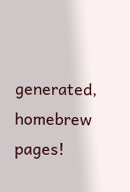generated,
homebrew pages!